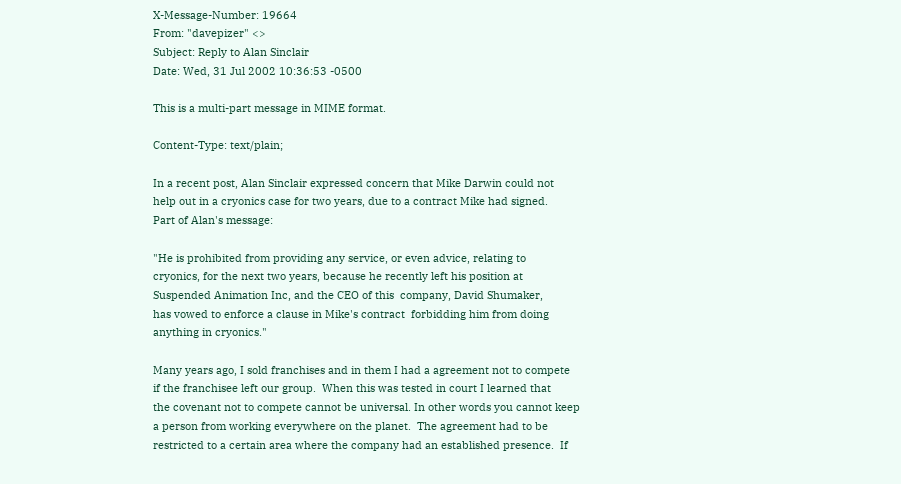X-Message-Number: 19664
From: "davepizer" <>
Subject: Reply to Alan Sinclair
Date: Wed, 31 Jul 2002 10:36:53 -0500

This is a multi-part message in MIME format.

Content-Type: text/plain;

In a recent post, Alan Sinclair expressed concern that Mike Darwin could not
help out in a cryonics case for two years, due to a contract Mike had signed.
Part of Alan's message:

"He is prohibited from providing any service, or even advice, relating to
cryonics, for the next two years, because he recently left his position at
Suspended Animation Inc, and the CEO of this  company, David Shumaker,
has vowed to enforce a clause in Mike's contract  forbidding him from doing
anything in cryonics."

Many years ago, I sold franchises and in them I had a agreement not to compete
if the franchisee left our group.  When this was tested in court I learned that
the covenant not to compete cannot be universal. In other words you cannot keep
a person from working everywhere on the planet.  The agreement had to be
restricted to a certain area where the company had an established presence.  If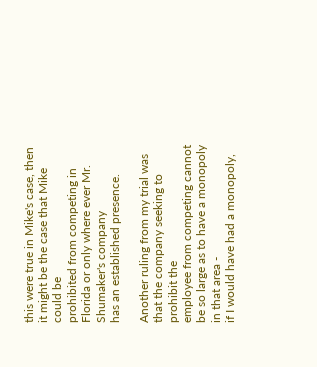this were true in Mike's case, then it might be the case that Mike could be
prohibited from competing in Florida or only where ever Mr. Shumaker's company
has an established presence.

Another ruling from my trial was that the company seeking to prohibit the
employee from competing cannot be so large as to have a monopoly in that area -
if I would have had a monopoly,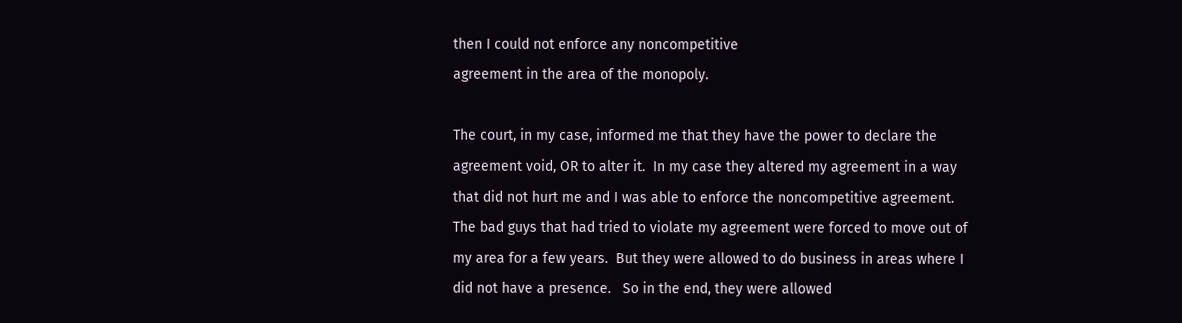then I could not enforce any noncompetitive
agreement in the area of the monopoly.

The court, in my case, informed me that they have the power to declare the
agreement void, OR to alter it.  In my case they altered my agreement in a way
that did not hurt me and I was able to enforce the noncompetitive agreement.
The bad guys that had tried to violate my agreement were forced to move out of
my area for a few years.  But they were allowed to do business in areas where I
did not have a presence.   So in the end, they were allowed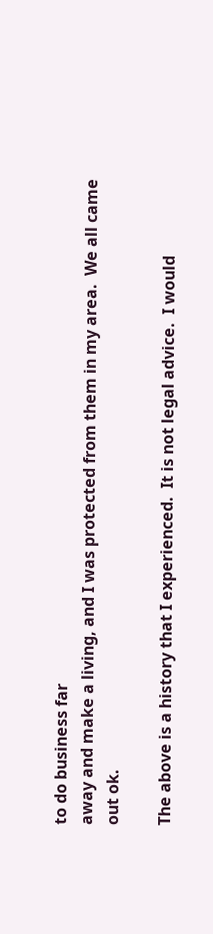to do business far
away and make a living, and I was protected from them in my area.  We all came
out ok.

The above is a history that I experienced.  It is not legal advice.  I would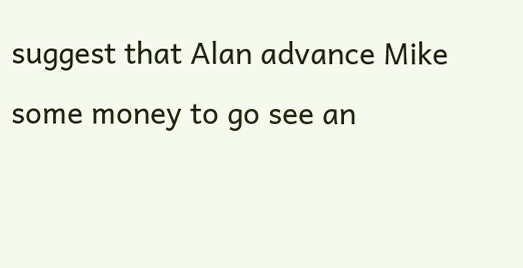suggest that Alan advance Mike some money to go see an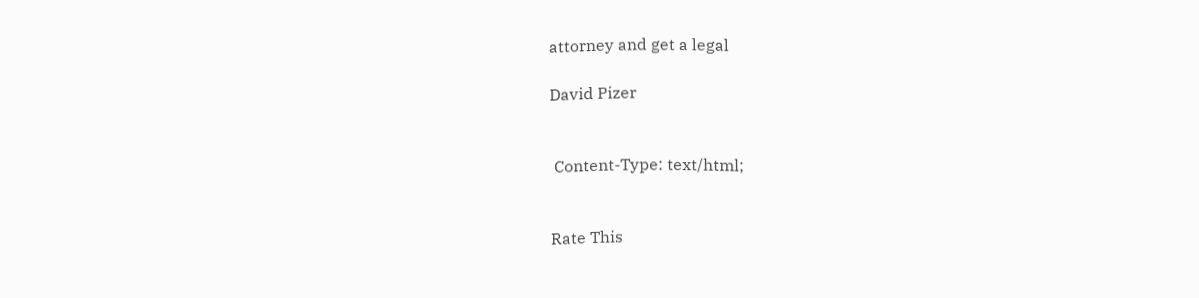attorney and get a legal

David Pizer


 Content-Type: text/html;


Rate This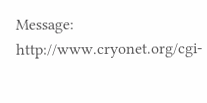Message: http://www.cryonet.org/cgi-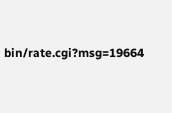bin/rate.cgi?msg=19664